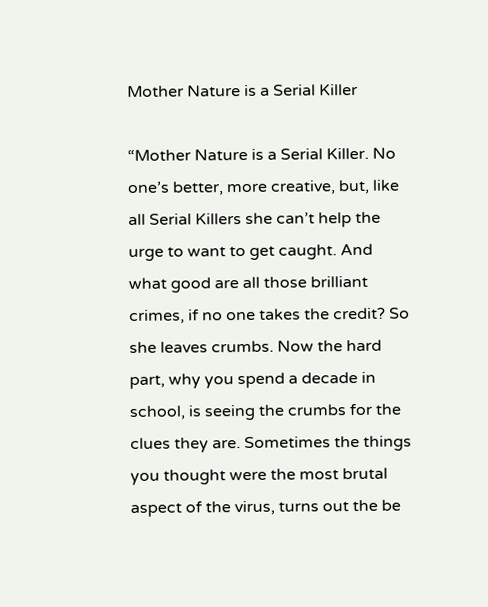Mother Nature is a Serial Killer

“Mother Nature is a Serial Killer. No one’s better, more creative, but, like all Serial Killers she can’t help the urge to want to get caught. And what good are all those brilliant crimes, if no one takes the credit? So she leaves crumbs. Now the hard part, why you spend a decade in school, is seeing the crumbs for the clues they are. Sometimes the things you thought were the most brutal aspect of the virus, turns out the be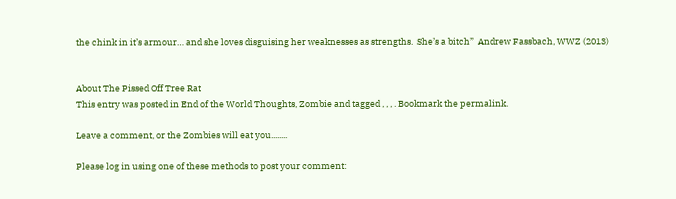the chink in it’s armour… and she loves disguising her weaknesses as strengths.  She’s a bitch”  Andrew Fassbach, WWZ (2013)


About The Pissed Off Tree Rat
This entry was posted in End of the World Thoughts, Zombie and tagged , , , . Bookmark the permalink.

Leave a comment, or the Zombies will eat you........

Please log in using one of these methods to post your comment: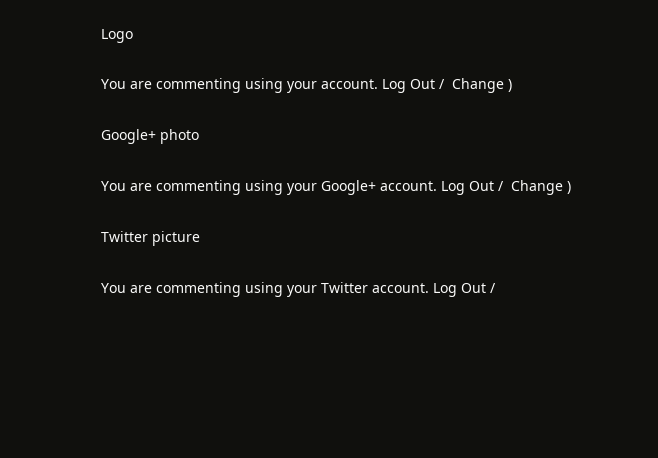Logo

You are commenting using your account. Log Out /  Change )

Google+ photo

You are commenting using your Google+ account. Log Out /  Change )

Twitter picture

You are commenting using your Twitter account. Log Out /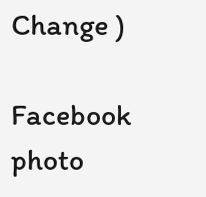Change )

Facebook photo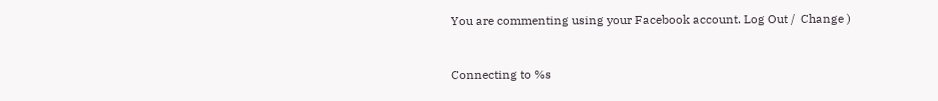You are commenting using your Facebook account. Log Out /  Change )


Connecting to %s